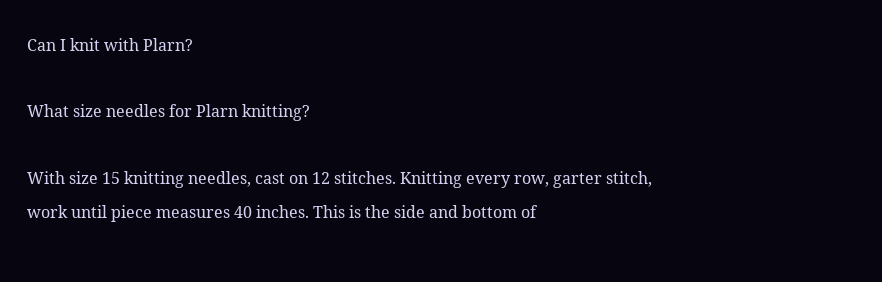Can I knit with Plarn?

What size needles for Plarn knitting?

With size 15 knitting needles, cast on 12 stitches. Knitting every row, garter stitch, work until piece measures 40 inches. This is the side and bottom of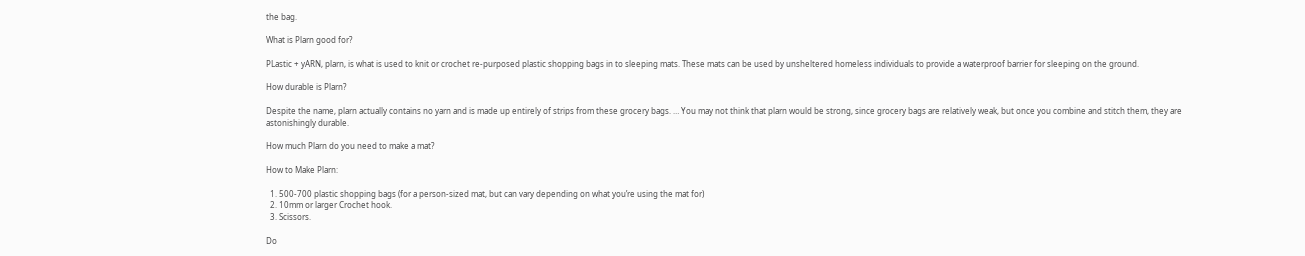the bag.

What is Plarn good for?

PLastic + yARN, plarn, is what is used to knit or crochet re-purposed plastic shopping bags in to sleeping mats. These mats can be used by unsheltered homeless individuals to provide a waterproof barrier for sleeping on the ground.

How durable is Plarn?

Despite the name, plarn actually contains no yarn and is made up entirely of strips from these grocery bags. … You may not think that plarn would be strong, since grocery bags are relatively weak, but once you combine and stitch them, they are astonishingly durable.

How much Plarn do you need to make a mat?

How to Make Plarn:

  1. 500-700 plastic shopping bags (for a person-sized mat, but can vary depending on what you’re using the mat for)
  2. 10mm or larger Crochet hook.
  3. Scissors.

Do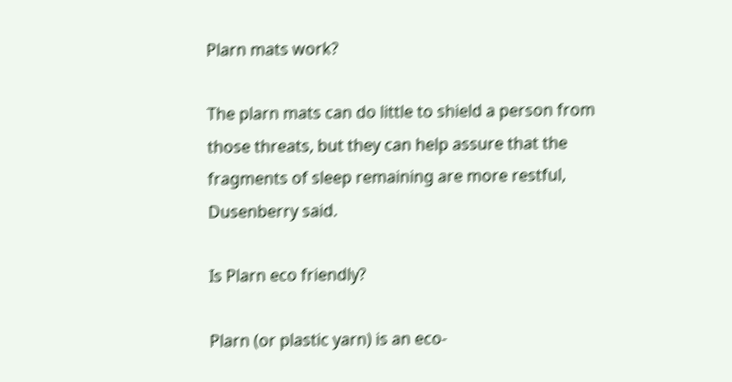Plarn mats work?

The plarn mats can do little to shield a person from those threats, but they can help assure that the fragments of sleep remaining are more restful, Dusenberry said.

Is Plarn eco friendly?

Plarn (or plastic yarn) is an eco-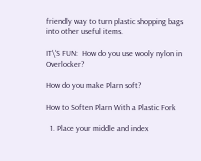friendly way to turn plastic shopping bags into other useful items.

IT\'S FUN:  How do you use wooly nylon in Overlocker?

How do you make Plarn soft?

How to Soften Plarn With a Plastic Fork

  1. Place your middle and index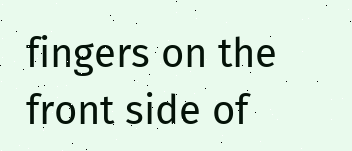fingers on the front side of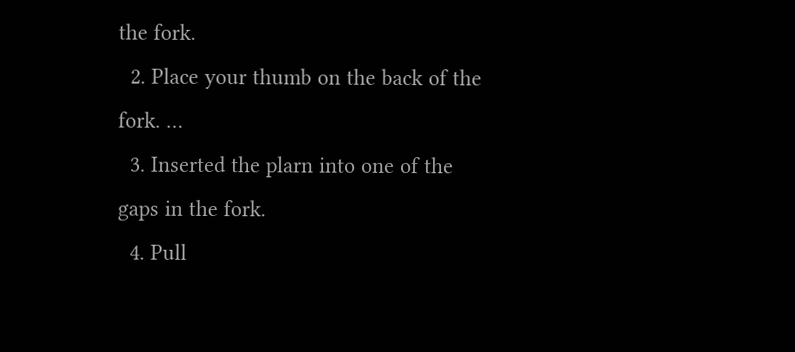the fork.
  2. Place your thumb on the back of the fork. …
  3. Inserted the plarn into one of the gaps in the fork.
  4. Pull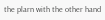the plarn with the other hand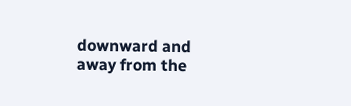downward and away from the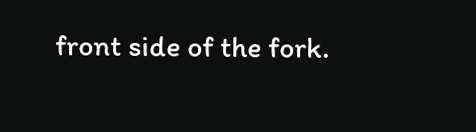front side of the fork.